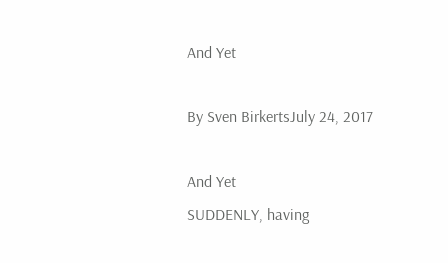And Yet

By Sven BirkertsJuly 24, 2017

And Yet
SUDDENLY, having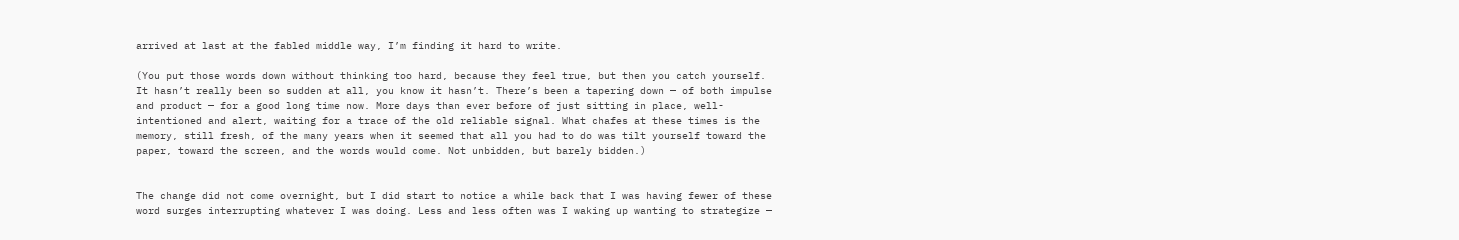arrived at last at the fabled middle way, I’m finding it hard to write.

(You put those words down without thinking too hard, because they feel true, but then you catch yourself. It hasn’t really been so sudden at all, you know it hasn’t. There’s been a tapering down — of both impulse and product — for a good long time now. More days than ever before of just sitting in place, well-intentioned and alert, waiting for a trace of the old reliable signal. What chafes at these times is the memory, still fresh, of the many years when it seemed that all you had to do was tilt yourself toward the paper, toward the screen, and the words would come. Not unbidden, but barely bidden.)


The change did not come overnight, but I did start to notice a while back that I was having fewer of these word surges interrupting whatever I was doing. Less and less often was I waking up wanting to strategize —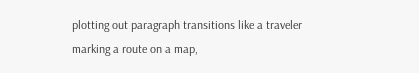plotting out paragraph transitions like a traveler marking a route on a map,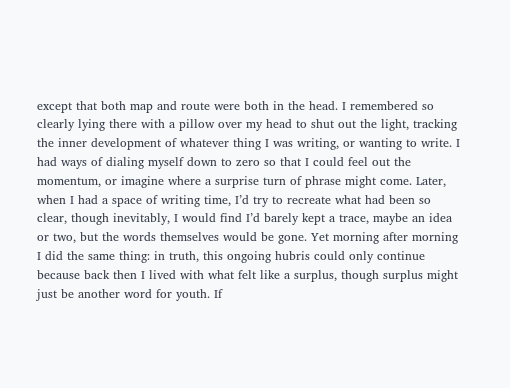except that both map and route were both in the head. I remembered so clearly lying there with a pillow over my head to shut out the light, tracking the inner development of whatever thing I was writing, or wanting to write. I had ways of dialing myself down to zero so that I could feel out the momentum, or imagine where a surprise turn of phrase might come. Later, when I had a space of writing time, I’d try to recreate what had been so clear, though inevitably, I would find I’d barely kept a trace, maybe an idea or two, but the words themselves would be gone. Yet morning after morning I did the same thing: in truth, this ongoing hubris could only continue because back then I lived with what felt like a surplus, though surplus might just be another word for youth. If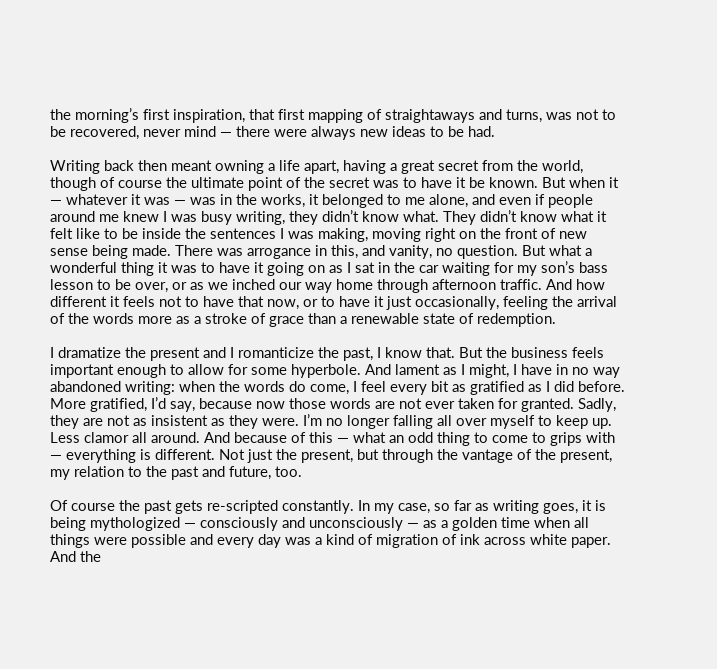the morning’s first inspiration, that first mapping of straightaways and turns, was not to be recovered, never mind — there were always new ideas to be had.

Writing back then meant owning a life apart, having a great secret from the world, though of course the ultimate point of the secret was to have it be known. But when it — whatever it was — was in the works, it belonged to me alone, and even if people around me knew I was busy writing, they didn’t know what. They didn’t know what it felt like to be inside the sentences I was making, moving right on the front of new sense being made. There was arrogance in this, and vanity, no question. But what a wonderful thing it was to have it going on as I sat in the car waiting for my son’s bass lesson to be over, or as we inched our way home through afternoon traffic. And how different it feels not to have that now, or to have it just occasionally, feeling the arrival of the words more as a stroke of grace than a renewable state of redemption.

I dramatize the present and I romanticize the past, I know that. But the business feels important enough to allow for some hyperbole. And lament as I might, I have in no way abandoned writing: when the words do come, I feel every bit as gratified as I did before. More gratified, I’d say, because now those words are not ever taken for granted. Sadly, they are not as insistent as they were. I’m no longer falling all over myself to keep up. Less clamor all around. And because of this — what an odd thing to come to grips with — everything is different. Not just the present, but through the vantage of the present, my relation to the past and future, too.

Of course the past gets re-scripted constantly. In my case, so far as writing goes, it is being mythologized — consciously and unconsciously — as a golden time when all things were possible and every day was a kind of migration of ink across white paper. And the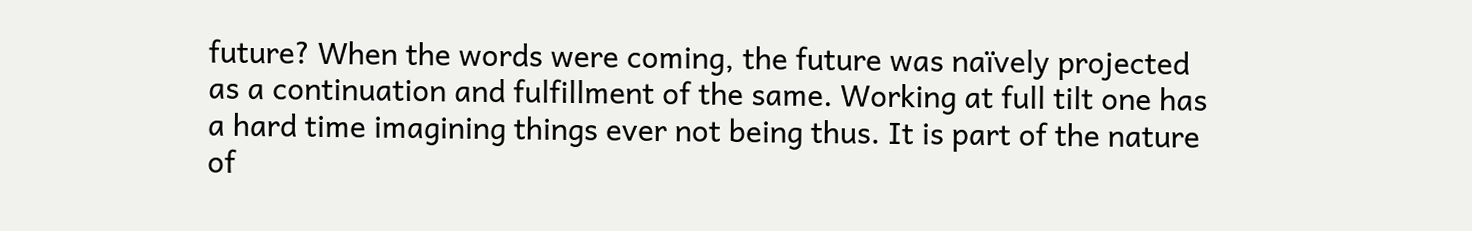future? When the words were coming, the future was naïvely projected as a continuation and fulfillment of the same. Working at full tilt one has a hard time imagining things ever not being thus. It is part of the nature of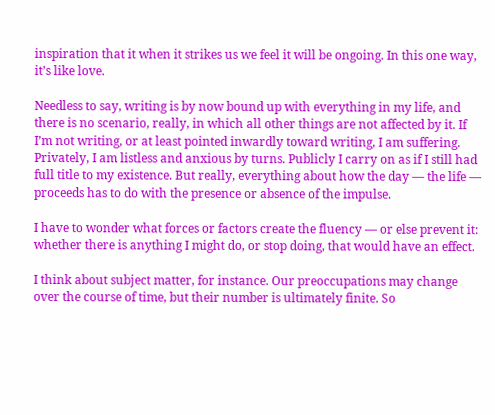inspiration that it when it strikes us we feel it will be ongoing. In this one way, it’s like love.

Needless to say, writing is by now bound up with everything in my life, and there is no scenario, really, in which all other things are not affected by it. If I’m not writing, or at least pointed inwardly toward writing, I am suffering. Privately, I am listless and anxious by turns. Publicly I carry on as if I still had full title to my existence. But really, everything about how the day — the life — proceeds has to do with the presence or absence of the impulse.

I have to wonder what forces or factors create the fluency — or else prevent it: whether there is anything I might do, or stop doing, that would have an effect.

I think about subject matter, for instance. Our preoccupations may change over the course of time, but their number is ultimately finite. So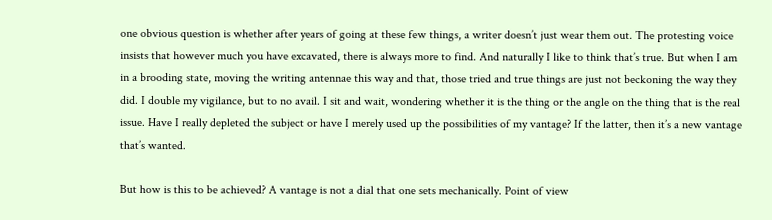one obvious question is whether after years of going at these few things, a writer doesn’t just wear them out. The protesting voice insists that however much you have excavated, there is always more to find. And naturally I like to think that’s true. But when I am in a brooding state, moving the writing antennae this way and that, those tried and true things are just not beckoning the way they did. I double my vigilance, but to no avail. I sit and wait, wondering whether it is the thing or the angle on the thing that is the real issue. Have I really depleted the subject or have I merely used up the possibilities of my vantage? If the latter, then it’s a new vantage that’s wanted.

But how is this to be achieved? A vantage is not a dial that one sets mechanically. Point of view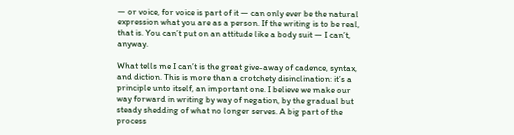— or voice, for voice is part of it — can only ever be the natural expression what you are as a person. If the writing is to be real, that is. You can’t put on an attitude like a body suit — I can’t, anyway.

What tells me I can’t is the great give-away of cadence, syntax, and diction. This is more than a crotchety disinclination: it’s a principle unto itself, an important one. I believe we make our way forward in writing by way of negation, by the gradual but steady shedding of what no longer serves. A big part of the process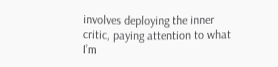involves deploying the inner critic, paying attention to what I’m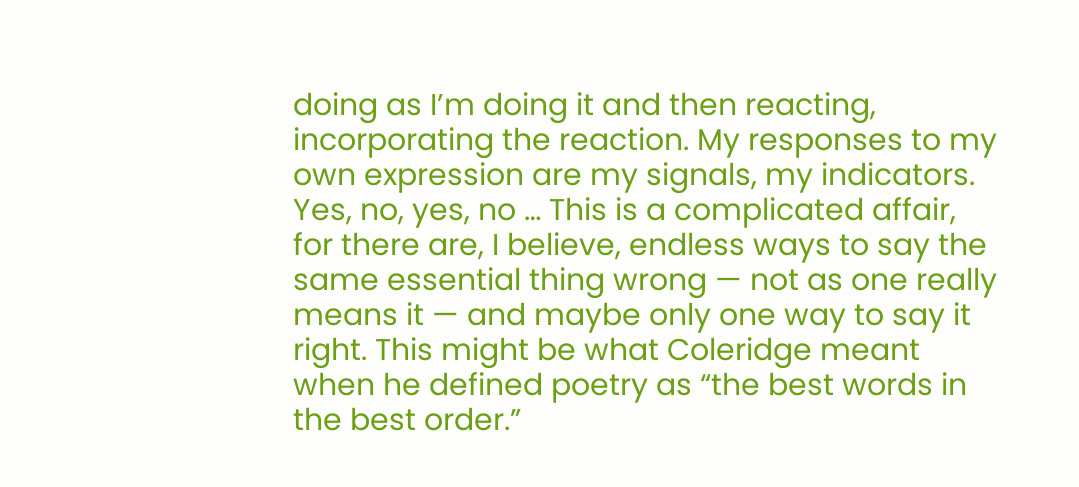doing as I’m doing it and then reacting, incorporating the reaction. My responses to my own expression are my signals, my indicators. Yes, no, yes, no … This is a complicated affair, for there are, I believe, endless ways to say the same essential thing wrong — not as one really means it — and maybe only one way to say it right. This might be what Coleridge meant when he defined poetry as “the best words in the best order.”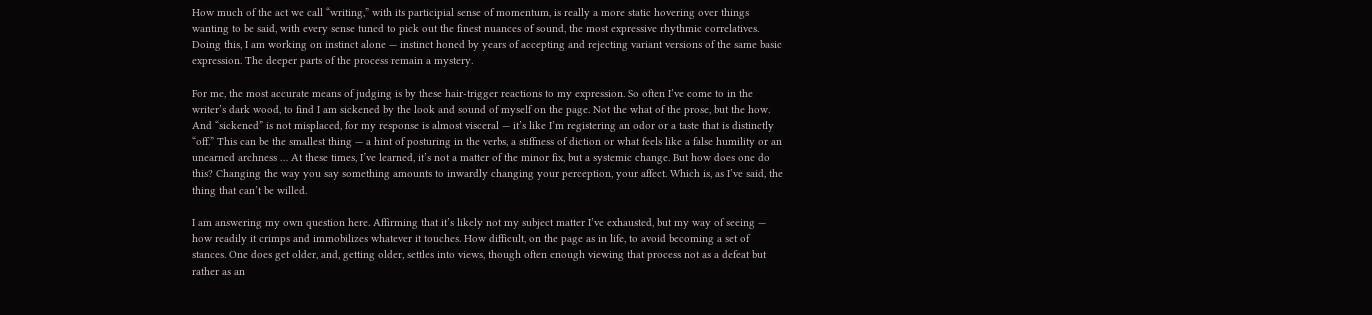How much of the act we call “writing,” with its participial sense of momentum, is really a more static hovering over things wanting to be said, with every sense tuned to pick out the finest nuances of sound, the most expressive rhythmic correlatives. Doing this, I am working on instinct alone — instinct honed by years of accepting and rejecting variant versions of the same basic expression. The deeper parts of the process remain a mystery.

For me, the most accurate means of judging is by these hair-trigger reactions to my expression. So often I’ve come to in the writer’s dark wood, to find I am sickened by the look and sound of myself on the page. Not the what of the prose, but the how. And “sickened” is not misplaced, for my response is almost visceral — it’s like I’m registering an odor or a taste that is distinctly “off.” This can be the smallest thing — a hint of posturing in the verbs, a stiffness of diction or what feels like a false humility or an unearned archness … At these times, I’ve learned, it’s not a matter of the minor fix, but a systemic change. But how does one do this? Changing the way you say something amounts to inwardly changing your perception, your affect. Which is, as I’ve said, the thing that can’t be willed.

I am answering my own question here. Affirming that it’s likely not my subject matter I’ve exhausted, but my way of seeing — how readily it crimps and immobilizes whatever it touches. How difficult, on the page as in life, to avoid becoming a set of stances. One does get older, and, getting older, settles into views, though often enough viewing that process not as a defeat but rather as an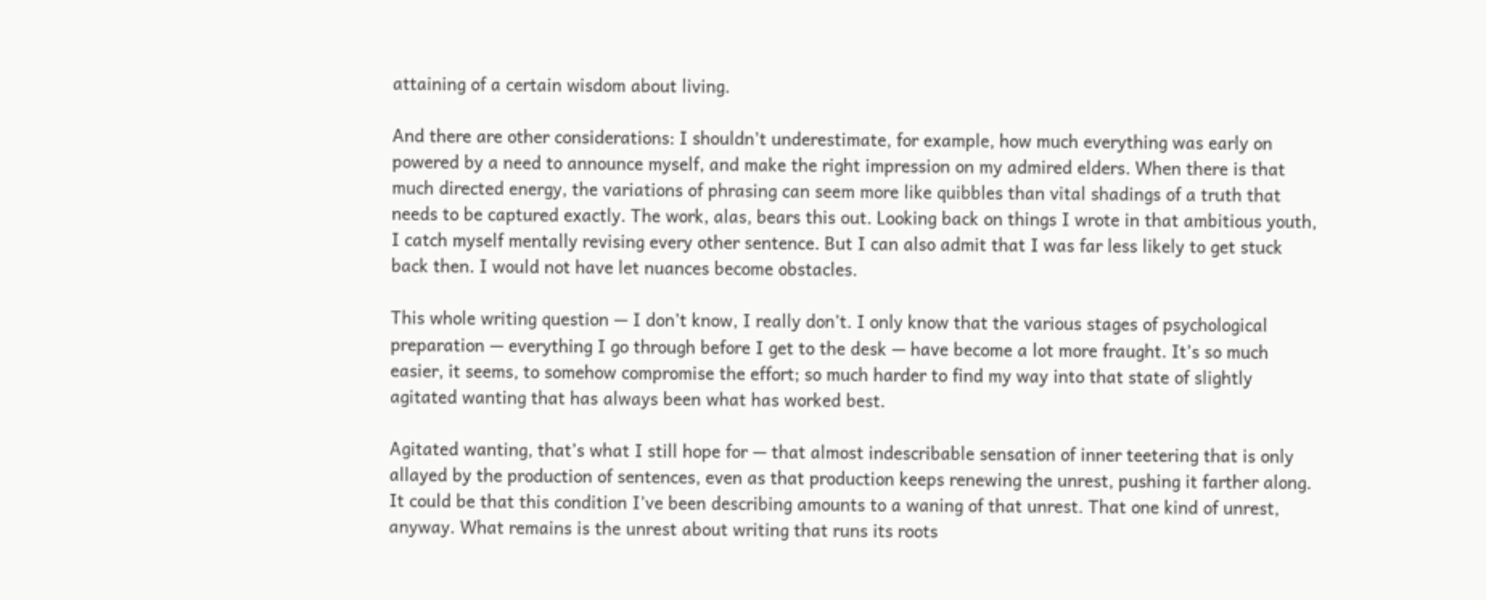attaining of a certain wisdom about living.

And there are other considerations: I shouldn’t underestimate, for example, how much everything was early on powered by a need to announce myself, and make the right impression on my admired elders. When there is that much directed energy, the variations of phrasing can seem more like quibbles than vital shadings of a truth that needs to be captured exactly. The work, alas, bears this out. Looking back on things I wrote in that ambitious youth, I catch myself mentally revising every other sentence. But I can also admit that I was far less likely to get stuck back then. I would not have let nuances become obstacles.

This whole writing question — I don’t know, I really don’t. I only know that the various stages of psychological preparation — everything I go through before I get to the desk — have become a lot more fraught. It’s so much easier, it seems, to somehow compromise the effort; so much harder to find my way into that state of slightly agitated wanting that has always been what has worked best.

Agitated wanting, that’s what I still hope for — that almost indescribable sensation of inner teetering that is only allayed by the production of sentences, even as that production keeps renewing the unrest, pushing it farther along. It could be that this condition I’ve been describing amounts to a waning of that unrest. That one kind of unrest, anyway. What remains is the unrest about writing that runs its roots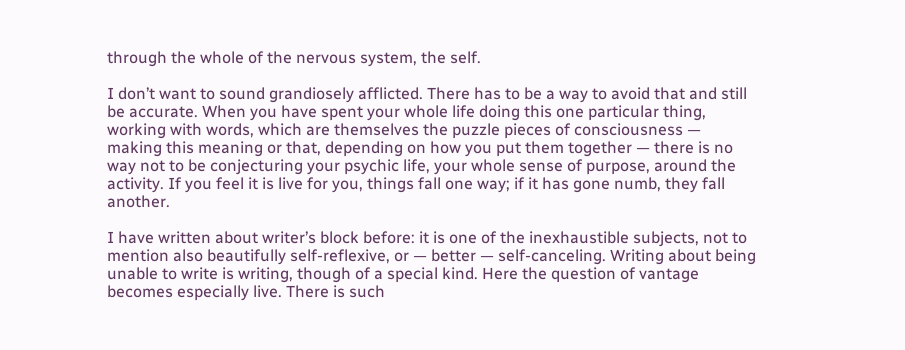through the whole of the nervous system, the self.

I don’t want to sound grandiosely afflicted. There has to be a way to avoid that and still be accurate. When you have spent your whole life doing this one particular thing, working with words, which are themselves the puzzle pieces of consciousness — making this meaning or that, depending on how you put them together — there is no way not to be conjecturing your psychic life, your whole sense of purpose, around the activity. If you feel it is live for you, things fall one way; if it has gone numb, they fall another.

I have written about writer’s block before: it is one of the inexhaustible subjects, not to mention also beautifully self-reflexive, or — better — self-canceling. Writing about being unable to write is writing, though of a special kind. Here the question of vantage becomes especially live. There is such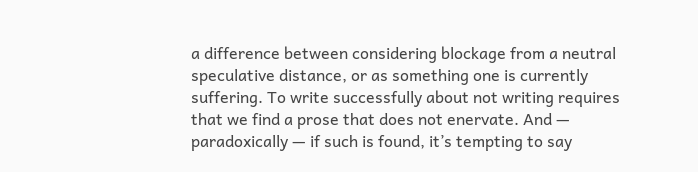a difference between considering blockage from a neutral speculative distance, or as something one is currently suffering. To write successfully about not writing requires that we find a prose that does not enervate. And — paradoxically — if such is found, it’s tempting to say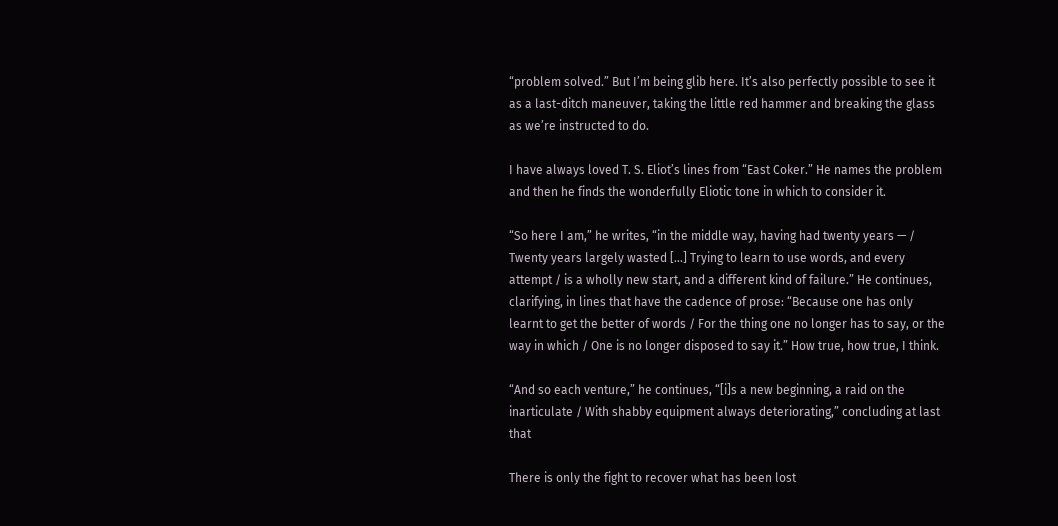“problem solved.” But I’m being glib here. It’s also perfectly possible to see it as a last-ditch maneuver, taking the little red hammer and breaking the glass as we’re instructed to do.

I have always loved T. S. Eliot’s lines from “East Coker.” He names the problem and then he finds the wonderfully Eliotic tone in which to consider it.

“So here I am,” he writes, “in the middle way, having had twenty years — / Twenty years largely wasted […] Trying to learn to use words, and every attempt / is a wholly new start, and a different kind of failure.” He continues, clarifying, in lines that have the cadence of prose: “Because one has only learnt to get the better of words / For the thing one no longer has to say, or the way in which / One is no longer disposed to say it.” How true, how true, I think.

“And so each venture,” he continues, “[i]s a new beginning, a raid on the inarticulate / With shabby equipment always deteriorating,” concluding at last that

There is only the fight to recover what has been lost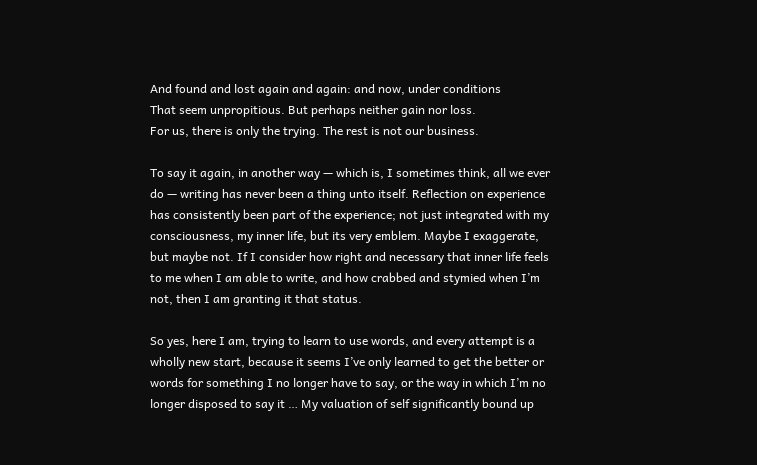And found and lost again and again: and now, under conditions
That seem unpropitious. But perhaps neither gain nor loss.
For us, there is only the trying. The rest is not our business.

To say it again, in another way — which is, I sometimes think, all we ever do — writing has never been a thing unto itself. Reflection on experience has consistently been part of the experience; not just integrated with my consciousness, my inner life, but its very emblem. Maybe I exaggerate, but maybe not. If I consider how right and necessary that inner life feels to me when I am able to write, and how crabbed and stymied when I’m not, then I am granting it that status.

So yes, here I am, trying to learn to use words, and every attempt is a wholly new start, because it seems I’ve only learned to get the better or words for something I no longer have to say, or the way in which I’m no longer disposed to say it … My valuation of self significantly bound up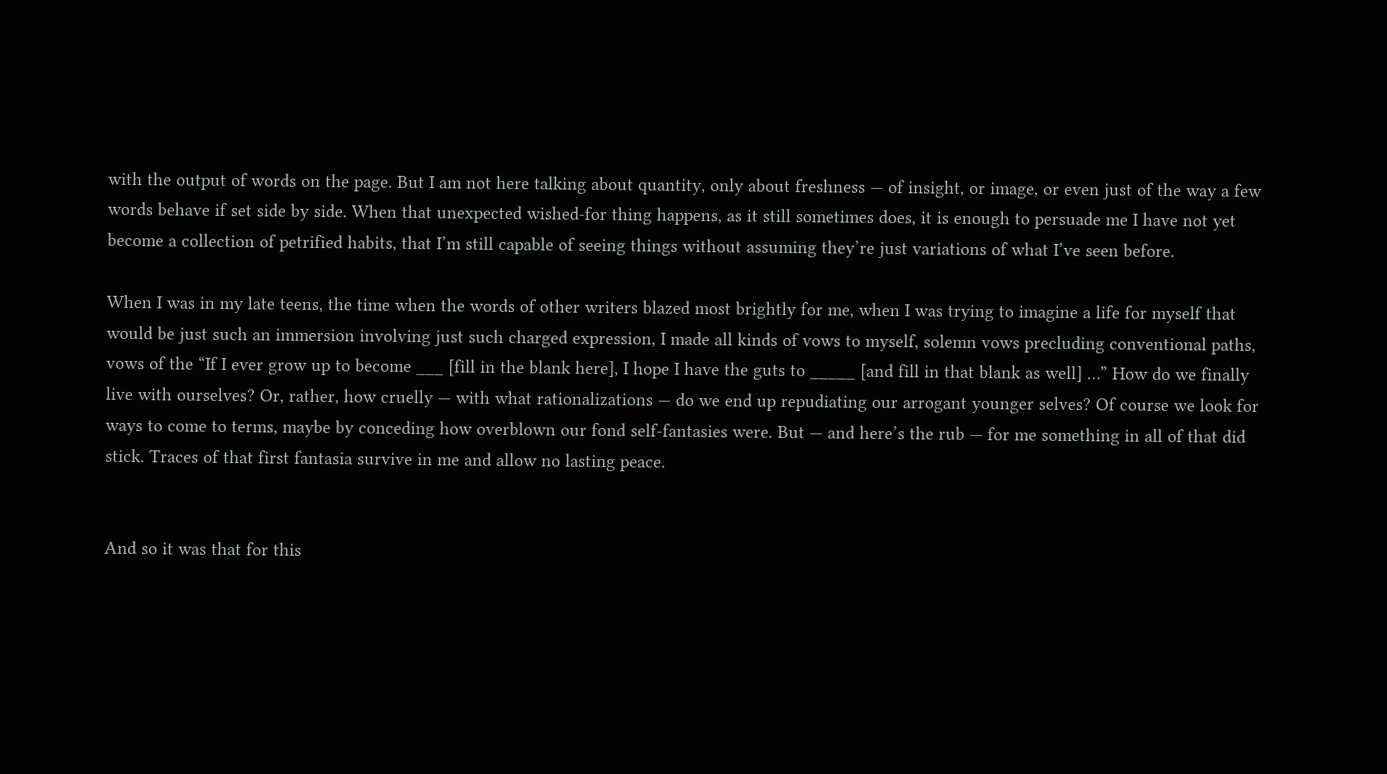with the output of words on the page. But I am not here talking about quantity, only about freshness — of insight, or image, or even just of the way a few words behave if set side by side. When that unexpected wished-for thing happens, as it still sometimes does, it is enough to persuade me I have not yet become a collection of petrified habits, that I’m still capable of seeing things without assuming they’re just variations of what I’ve seen before.

When I was in my late teens, the time when the words of other writers blazed most brightly for me, when I was trying to imagine a life for myself that would be just such an immersion involving just such charged expression, I made all kinds of vows to myself, solemn vows precluding conventional paths, vows of the “If I ever grow up to become ___ [fill in the blank here], I hope I have the guts to _____ [and fill in that blank as well] …” How do we finally live with ourselves? Or, rather, how cruelly — with what rationalizations — do we end up repudiating our arrogant younger selves? Of course we look for ways to come to terms, maybe by conceding how overblown our fond self-fantasies were. But — and here’s the rub — for me something in all of that did stick. Traces of that first fantasia survive in me and allow no lasting peace.


And so it was that for this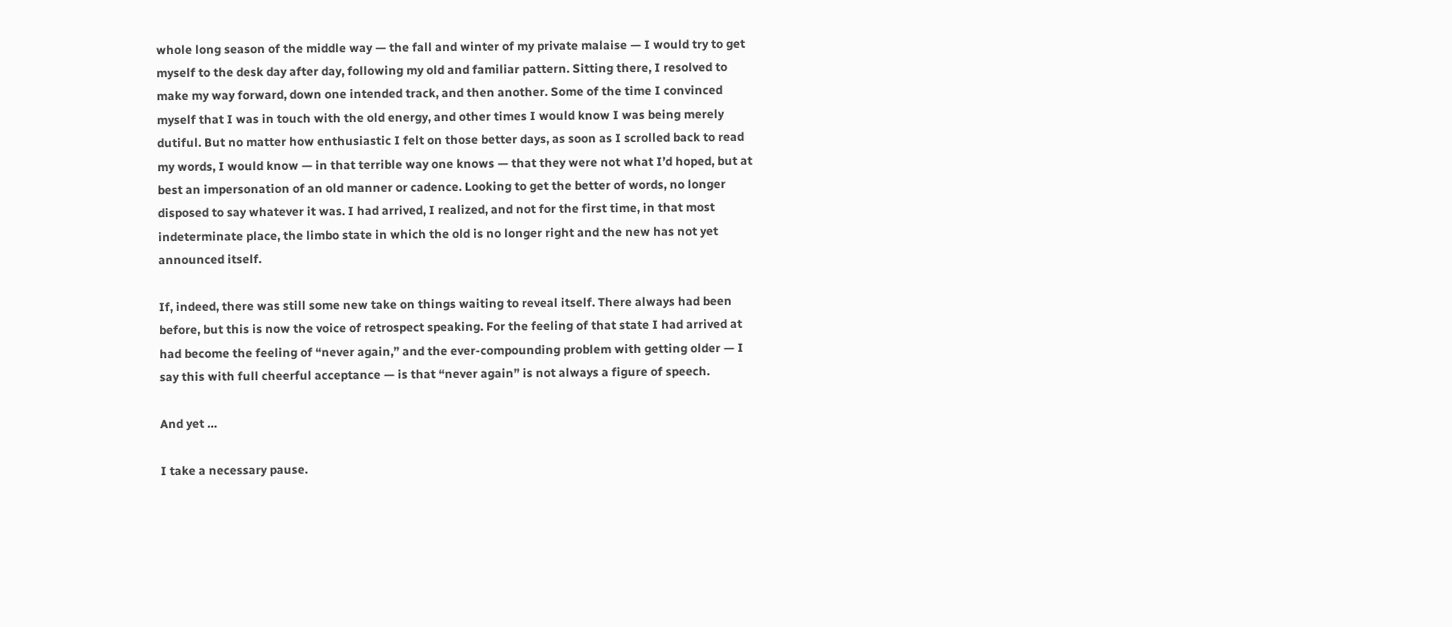whole long season of the middle way — the fall and winter of my private malaise — I would try to get myself to the desk day after day, following my old and familiar pattern. Sitting there, I resolved to make my way forward, down one intended track, and then another. Some of the time I convinced myself that I was in touch with the old energy, and other times I would know I was being merely dutiful. But no matter how enthusiastic I felt on those better days, as soon as I scrolled back to read my words, I would know — in that terrible way one knows — that they were not what I’d hoped, but at best an impersonation of an old manner or cadence. Looking to get the better of words, no longer disposed to say whatever it was. I had arrived, I realized, and not for the first time, in that most indeterminate place, the limbo state in which the old is no longer right and the new has not yet announced itself.

If, indeed, there was still some new take on things waiting to reveal itself. There always had been before, but this is now the voice of retrospect speaking. For the feeling of that state I had arrived at had become the feeling of “never again,” and the ever-compounding problem with getting older — I say this with full cheerful acceptance — is that “never again” is not always a figure of speech.

And yet …

I take a necessary pause.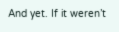And yet. If it weren’t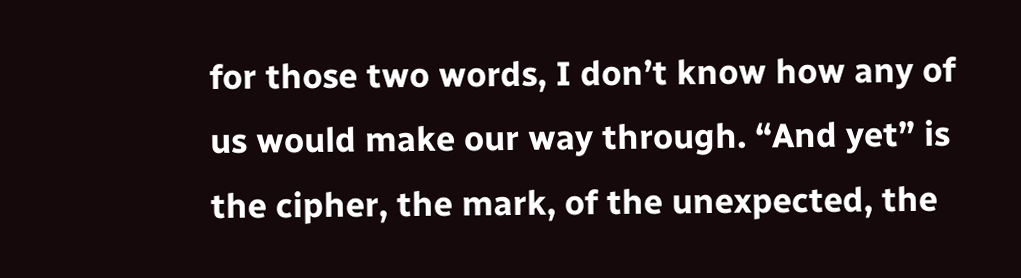for those two words, I don’t know how any of us would make our way through. “And yet” is the cipher, the mark, of the unexpected, the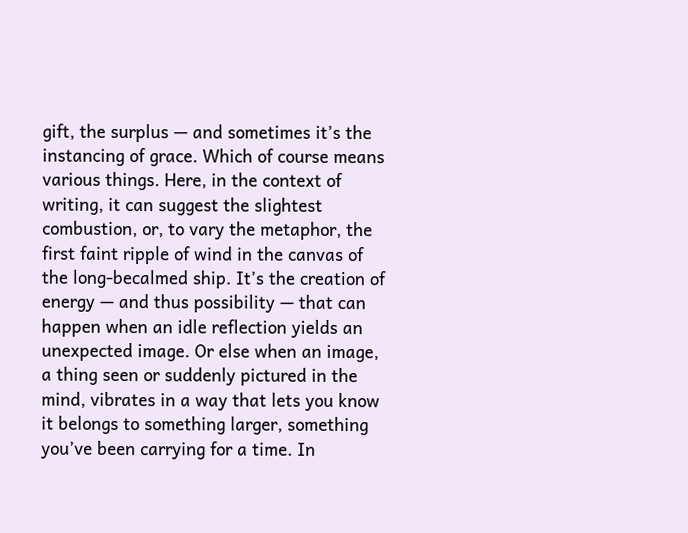gift, the surplus — and sometimes it’s the instancing of grace. Which of course means various things. Here, in the context of writing, it can suggest the slightest combustion, or, to vary the metaphor, the first faint ripple of wind in the canvas of the long-becalmed ship. It’s the creation of energy — and thus possibility — that can happen when an idle reflection yields an unexpected image. Or else when an image, a thing seen or suddenly pictured in the mind, vibrates in a way that lets you know it belongs to something larger, something you’ve been carrying for a time. In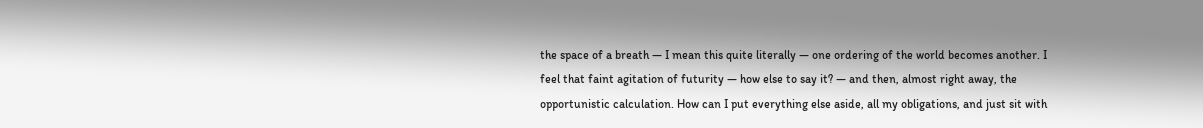the space of a breath — I mean this quite literally — one ordering of the world becomes another. I feel that faint agitation of futurity — how else to say it? — and then, almost right away, the opportunistic calculation. How can I put everything else aside, all my obligations, and just sit with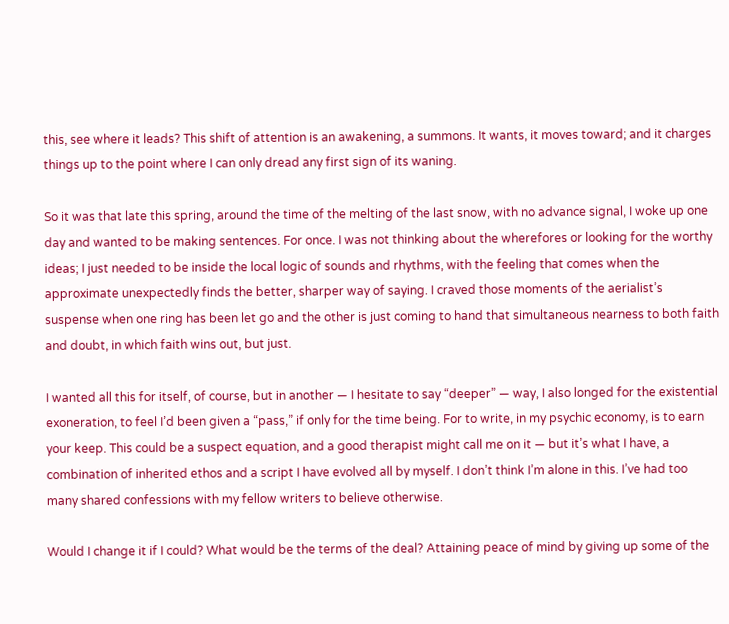this, see where it leads? This shift of attention is an awakening, a summons. It wants, it moves toward; and it charges things up to the point where I can only dread any first sign of its waning.

So it was that late this spring, around the time of the melting of the last snow, with no advance signal, I woke up one day and wanted to be making sentences. For once. I was not thinking about the wherefores or looking for the worthy ideas; I just needed to be inside the local logic of sounds and rhythms, with the feeling that comes when the approximate unexpectedly finds the better, sharper way of saying. I craved those moments of the aerialist’s suspense when one ring has been let go and the other is just coming to hand that simultaneous nearness to both faith and doubt, in which faith wins out, but just.

I wanted all this for itself, of course, but in another — I hesitate to say “deeper” — way, I also longed for the existential exoneration, to feel I’d been given a “pass,” if only for the time being. For to write, in my psychic economy, is to earn your keep. This could be a suspect equation, and a good therapist might call me on it — but it’s what I have, a combination of inherited ethos and a script I have evolved all by myself. I don’t think I’m alone in this. I’ve had too many shared confessions with my fellow writers to believe otherwise.

Would I change it if I could? What would be the terms of the deal? Attaining peace of mind by giving up some of the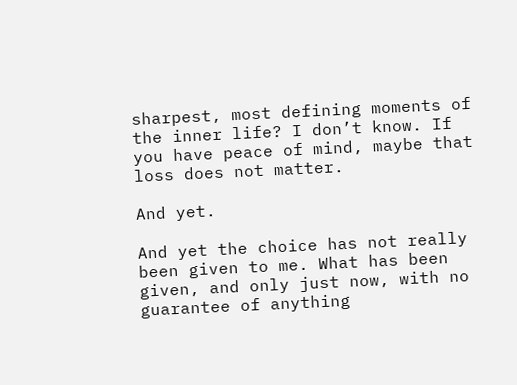sharpest, most defining moments of the inner life? I don’t know. If you have peace of mind, maybe that loss does not matter.

And yet.

And yet the choice has not really been given to me. What has been given, and only just now, with no guarantee of anything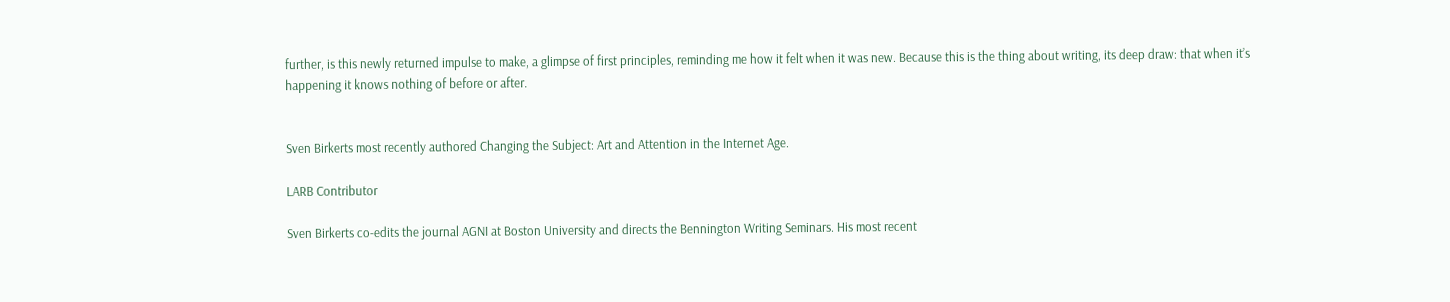further, is this newly returned impulse to make, a glimpse of first principles, reminding me how it felt when it was new. Because this is the thing about writing, its deep draw: that when it’s happening it knows nothing of before or after.


Sven Birkerts most recently authored Changing the Subject: Art and Attention in the Internet Age.

LARB Contributor

Sven Birkerts co-edits the journal AGNI at Boston University and directs the Bennington Writing Seminars. His most recent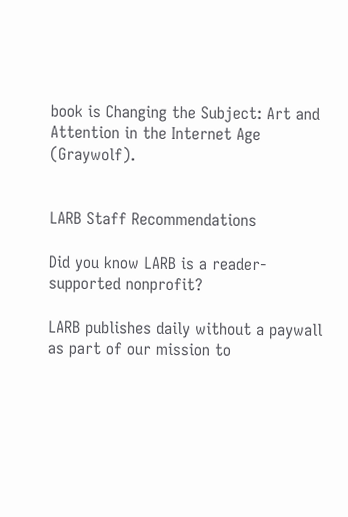book is Changing the Subject: Art and Attention in the Internet Age (Graywolf).


LARB Staff Recommendations

Did you know LARB is a reader-supported nonprofit?

LARB publishes daily without a paywall as part of our mission to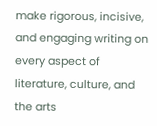make rigorous, incisive, and engaging writing on every aspect of literature, culture, and the arts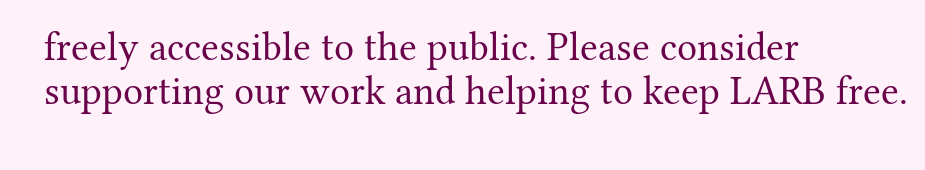freely accessible to the public. Please consider supporting our work and helping to keep LARB free.